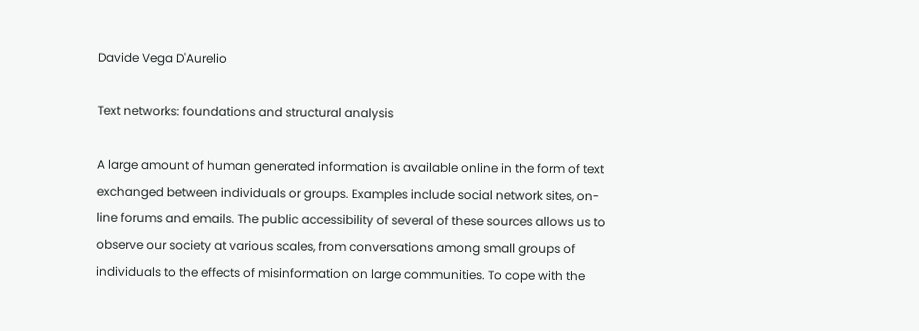Davide Vega D'Aurelio

Text networks: foundations and structural analysis

A large amount of human generated information is available online in the form of text exchanged between individuals or groups. Examples include social network sites, on- line forums and emails. The public accessibility of several of these sources allows us to observe our society at various scales, from conversations among small groups of individuals to the effects of misinformation on large communities. To cope with the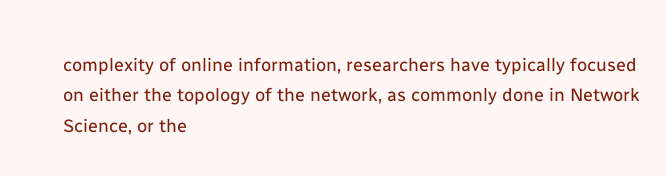complexity of online information, researchers have typically focused on either the topology of the network, as commonly done in Network Science, or the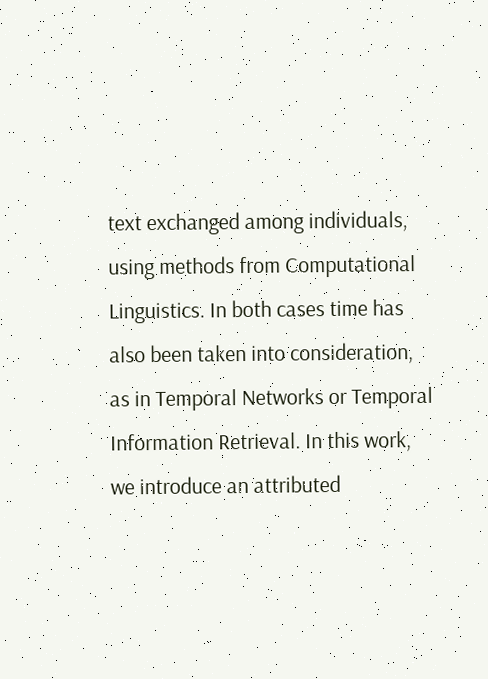text exchanged among individuals, using methods from Computational Linguistics. In both cases time has also been taken into consideration, as in Temporal Networks or Temporal Information Retrieval. In this work, we introduce an attributed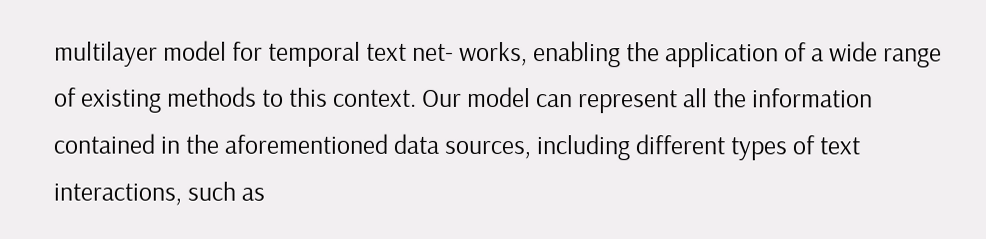multilayer model for temporal text net- works, enabling the application of a wide range of existing methods to this context. Our model can represent all the information contained in the aforementioned data sources, including different types of text interactions, such as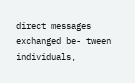direct messages exchanged be- tween individuals,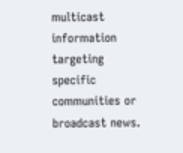multicast information targeting specific communities or broadcast news.